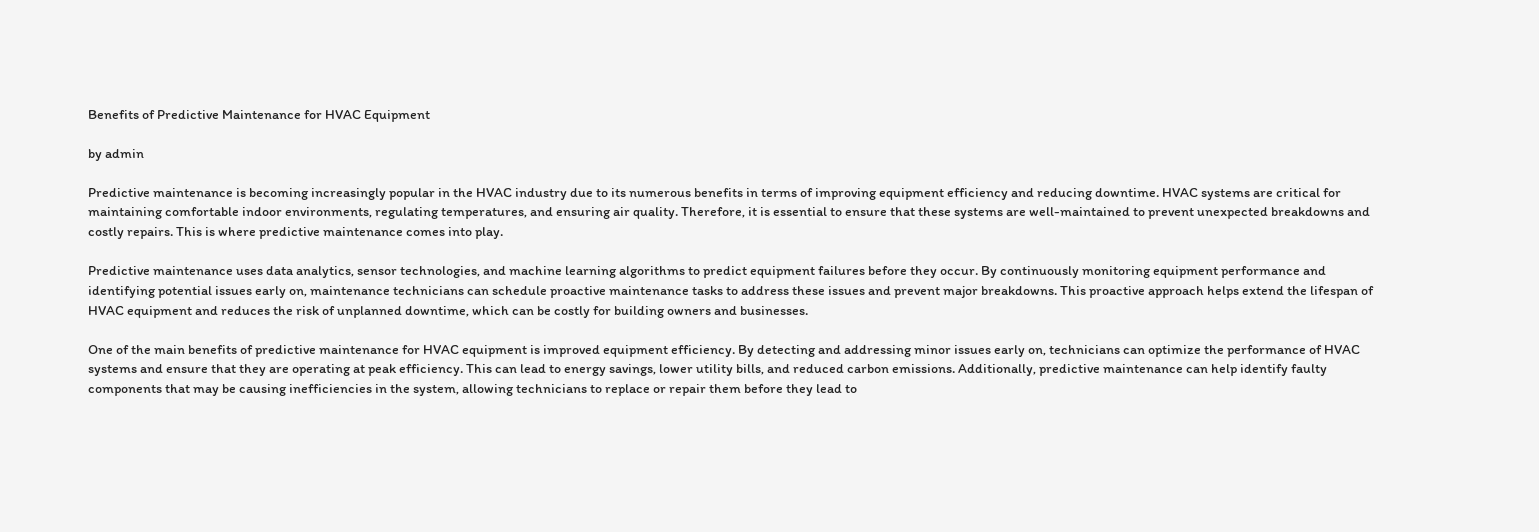Benefits of Predictive Maintenance for HVAC Equipment

by admin

Predictive maintenance is becoming increasingly popular in the HVAC industry due to its numerous benefits in terms of improving equipment efficiency and reducing downtime. HVAC systems are critical for maintaining comfortable indoor environments, regulating temperatures, and ensuring air quality. Therefore, it is essential to ensure that these systems are well-maintained to prevent unexpected breakdowns and costly repairs. This is where predictive maintenance comes into play.

Predictive maintenance uses data analytics, sensor technologies, and machine learning algorithms to predict equipment failures before they occur. By continuously monitoring equipment performance and identifying potential issues early on, maintenance technicians can schedule proactive maintenance tasks to address these issues and prevent major breakdowns. This proactive approach helps extend the lifespan of HVAC equipment and reduces the risk of unplanned downtime, which can be costly for building owners and businesses.

One of the main benefits of predictive maintenance for HVAC equipment is improved equipment efficiency. By detecting and addressing minor issues early on, technicians can optimize the performance of HVAC systems and ensure that they are operating at peak efficiency. This can lead to energy savings, lower utility bills, and reduced carbon emissions. Additionally, predictive maintenance can help identify faulty components that may be causing inefficiencies in the system, allowing technicians to replace or repair them before they lead to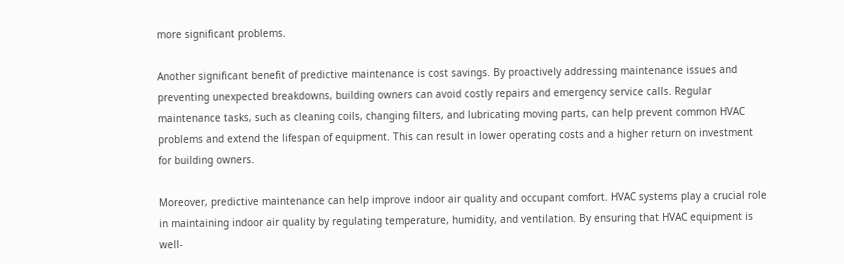more significant problems.

Another significant benefit of predictive maintenance is cost savings. By proactively addressing maintenance issues and preventing unexpected breakdowns, building owners can avoid costly repairs and emergency service calls. Regular maintenance tasks, such as cleaning coils, changing filters, and lubricating moving parts, can help prevent common HVAC problems and extend the lifespan of equipment. This can result in lower operating costs and a higher return on investment for building owners.

Moreover, predictive maintenance can help improve indoor air quality and occupant comfort. HVAC systems play a crucial role in maintaining indoor air quality by regulating temperature, humidity, and ventilation. By ensuring that HVAC equipment is well-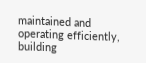maintained and operating efficiently, building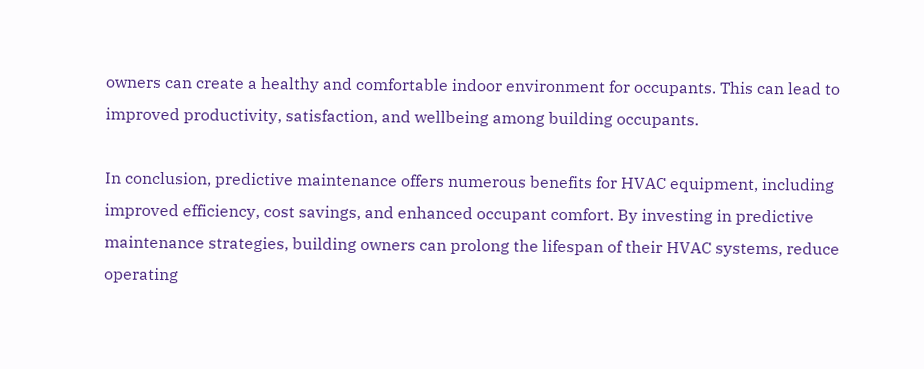owners can create a healthy and comfortable indoor environment for occupants. This can lead to improved productivity, satisfaction, and wellbeing among building occupants.

In conclusion, predictive maintenance offers numerous benefits for HVAC equipment, including improved efficiency, cost savings, and enhanced occupant comfort. By investing in predictive maintenance strategies, building owners can prolong the lifespan of their HVAC systems, reduce operating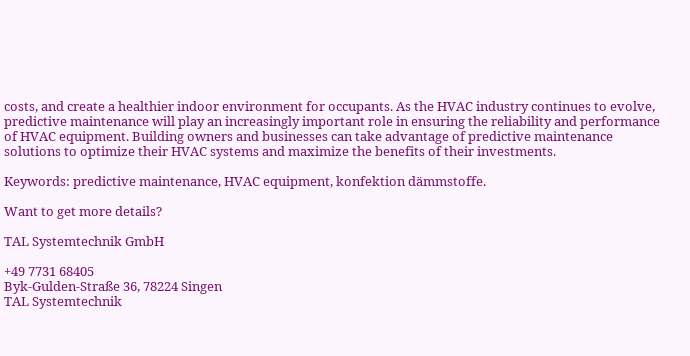costs, and create a healthier indoor environment for occupants. As the HVAC industry continues to evolve, predictive maintenance will play an increasingly important role in ensuring the reliability and performance of HVAC equipment. Building owners and businesses can take advantage of predictive maintenance solutions to optimize their HVAC systems and maximize the benefits of their investments.

Keywords: predictive maintenance, HVAC equipment, konfektion dämmstoffe.

Want to get more details?

TAL Systemtechnik GmbH

+49 7731 68405
Byk-Gulden-Straße 36, 78224 Singen
TAL Systemtechnik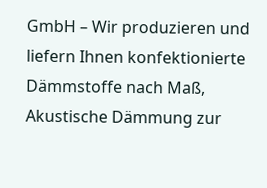GmbH – Wir produzieren und liefern Ihnen konfektionierte Dämmstoffe nach Maß, Akustische Dämmung zur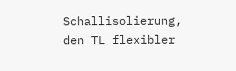Schallisolierung, den TL flexibler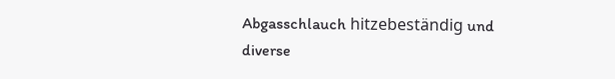Abgasschlauch hitzebeständig und diverse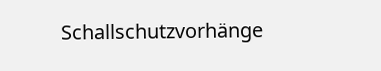Schallschutzvorhänge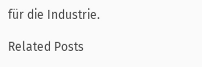für die Industrie.

Related Posts